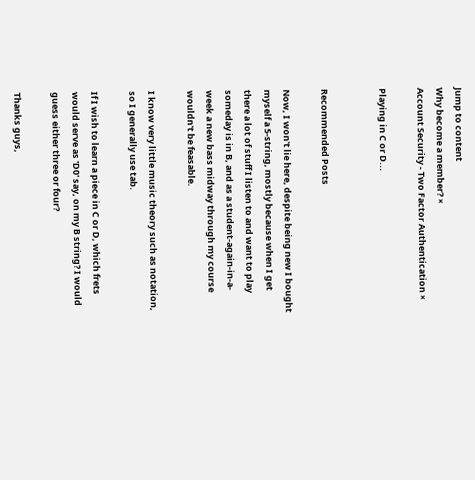Jump to content
Why become a member? ×
Account Security - Two Factor Authentication ×

Playing in C or D...


Recommended Posts

Now, I won't lie here, despite being new I bought myself a 5-string, mostly because when I get there a lot of stuff I listen to and want to play someday is in B, and as a student-again-in-a-week a new bass midway through my course wouldn't be feasable.

I know very little music theory such as notation, so I generally use tab.

If I wish to learn a piece in C or D, which frets would serve as 'D0' say, on my B string? I would guess either three or four?

Thanks guys,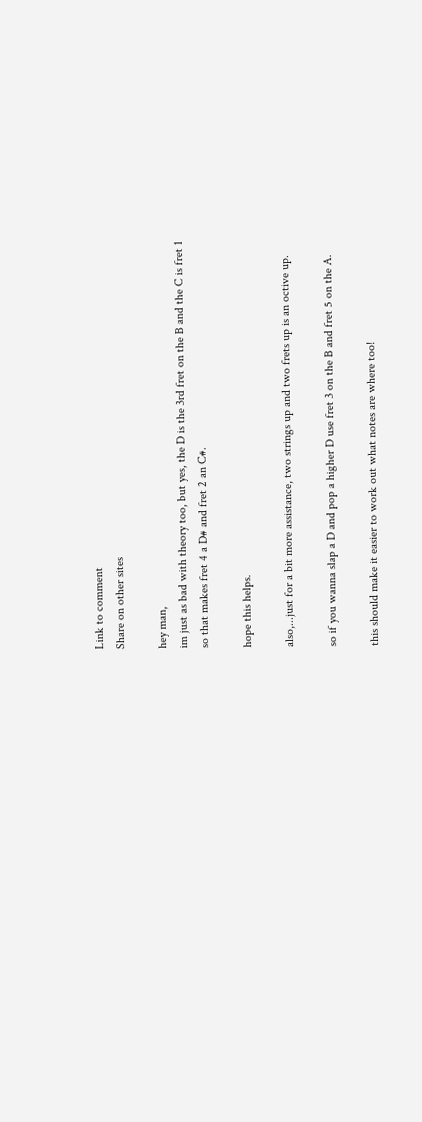Link to comment
Share on other sites

hey man,
im just as bad with theory too, but yes, the D is the 3rd fret on the B and the C is fret 1
so that makes fret 4 a D# and fret 2 an C#.

hope this helps.

also,...just for a bit more assistance, two strings up and two frets up is an octive up.

so if you wanna slap a D and pop a higher D use fret 3 on the B and fret 5 on the A.

this should make it easier to work out what notes are where too!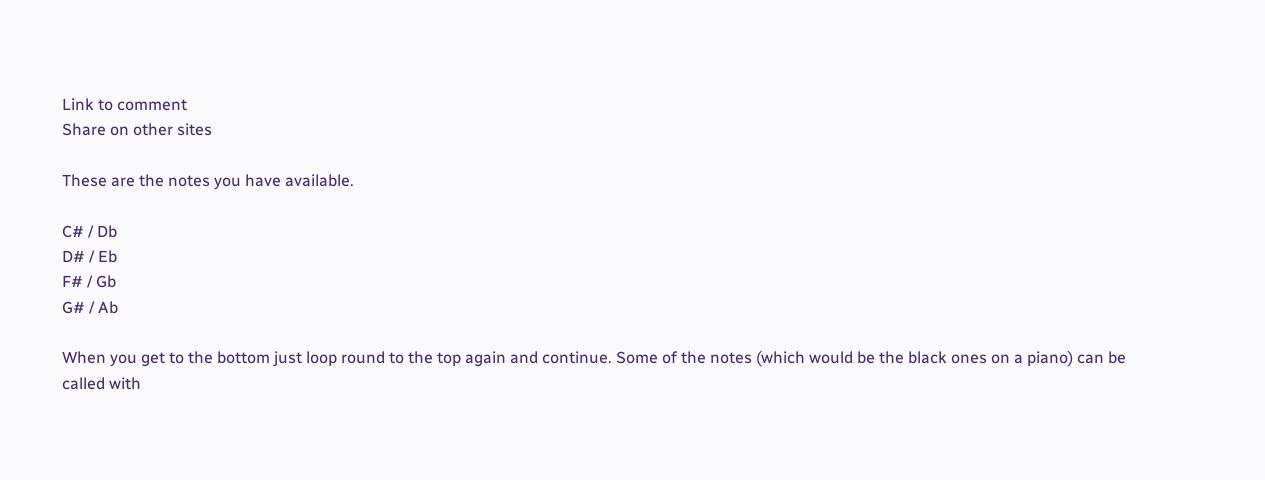Link to comment
Share on other sites

These are the notes you have available.

C# / Db
D# / Eb
F# / Gb
G# / Ab

When you get to the bottom just loop round to the top again and continue. Some of the notes (which would be the black ones on a piano) can be called with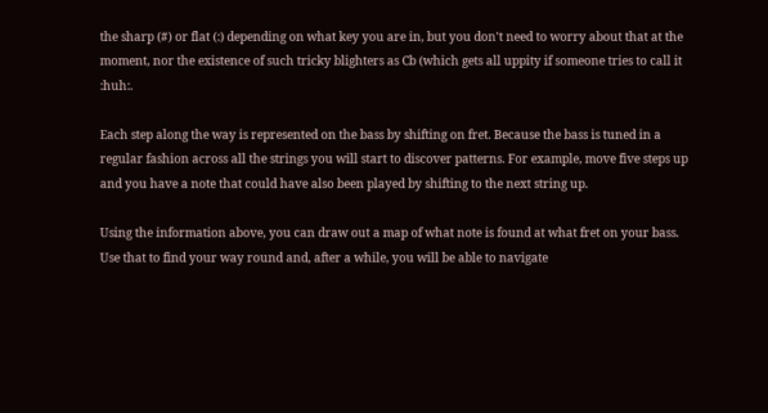the sharp (#) or flat (:) depending on what key you are in, but you don't need to worry about that at the moment, nor the existence of such tricky blighters as Cb (which gets all uppity if someone tries to call it :huh:.

Each step along the way is represented on the bass by shifting on fret. Because the bass is tuned in a regular fashion across all the strings you will start to discover patterns. For example, move five steps up and you have a note that could have also been played by shifting to the next string up.

Using the information above, you can draw out a map of what note is found at what fret on your bass. Use that to find your way round and, after a while, you will be able to navigate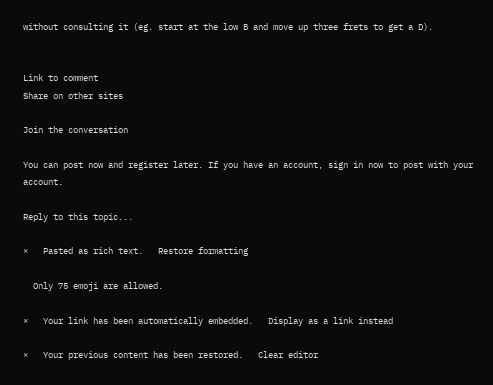without consulting it (eg. start at the low B and move up three frets to get a D).


Link to comment
Share on other sites

Join the conversation

You can post now and register later. If you have an account, sign in now to post with your account.

Reply to this topic...

×   Pasted as rich text.   Restore formatting

  Only 75 emoji are allowed.

×   Your link has been automatically embedded.   Display as a link instead

×   Your previous content has been restored.   Clear editor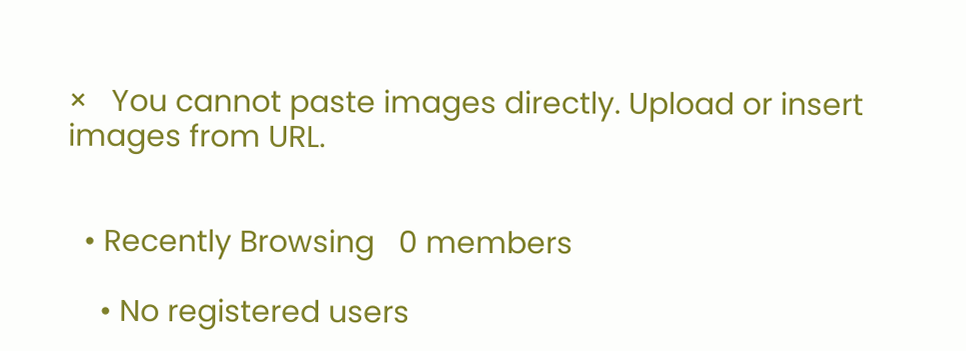×   You cannot paste images directly. Upload or insert images from URL.


  • Recently Browsing   0 members

    • No registered users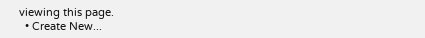viewing this page.
  • Create New...